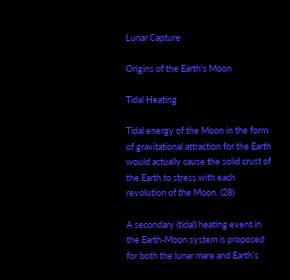Lunar Capture

Origins of the Earth's Moon

Tidal Heating

Tidal energy of the Moon in the form of gravitational attraction for the Earth would actually cause the solid crust of the Earth to stress with each revolution of the Moon. (28)

A secondary (tidal) heating event in the Earth-Moon system is proposed for both the lunar mare and Earth’s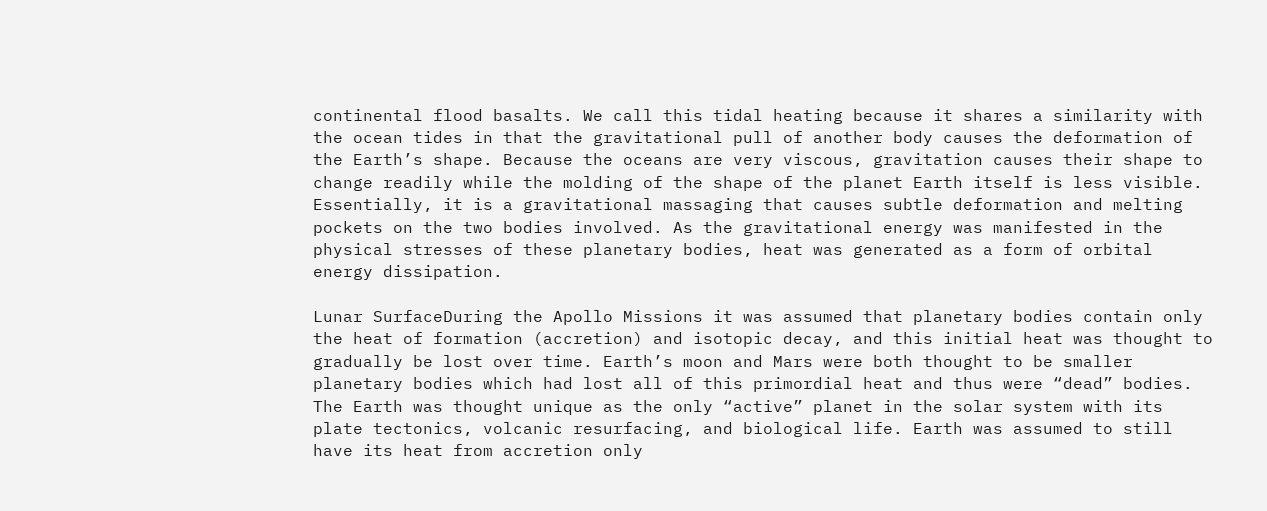continental flood basalts. We call this tidal heating because it shares a similarity with the ocean tides in that the gravitational pull of another body causes the deformation of the Earth’s shape. Because the oceans are very viscous, gravitation causes their shape to change readily while the molding of the shape of the planet Earth itself is less visible. Essentially, it is a gravitational massaging that causes subtle deformation and melting pockets on the two bodies involved. As the gravitational energy was manifested in the physical stresses of these planetary bodies, heat was generated as a form of orbital energy dissipation.

Lunar SurfaceDuring the Apollo Missions it was assumed that planetary bodies contain only the heat of formation (accretion) and isotopic decay, and this initial heat was thought to gradually be lost over time. Earth’s moon and Mars were both thought to be smaller planetary bodies which had lost all of this primordial heat and thus were “dead” bodies. The Earth was thought unique as the only “active” planet in the solar system with its plate tectonics, volcanic resurfacing, and biological life. Earth was assumed to still have its heat from accretion only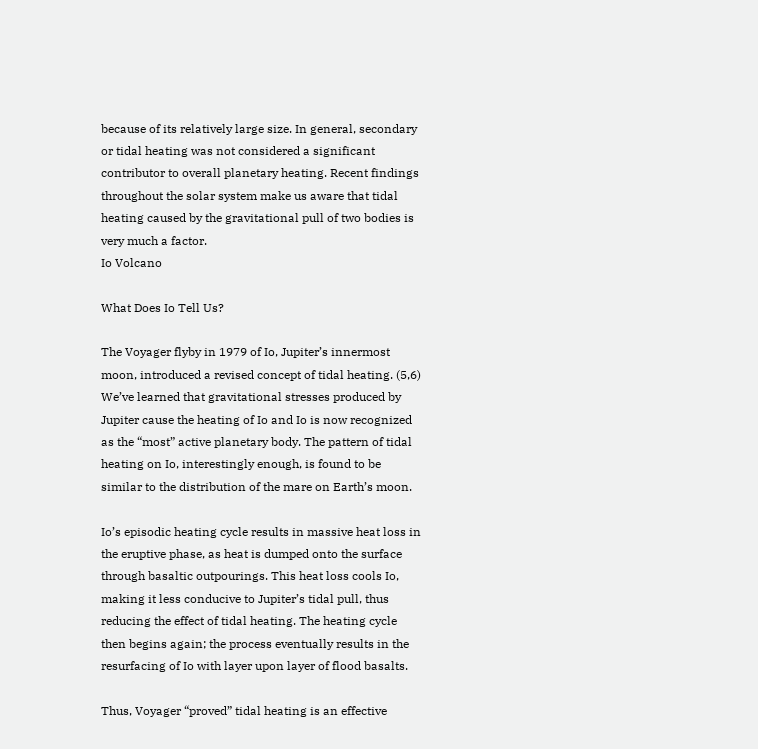because of its relatively large size. In general, secondary or tidal heating was not considered a significant contributor to overall planetary heating. Recent findings throughout the solar system make us aware that tidal heating caused by the gravitational pull of two bodies is very much a factor.
Io Volcano

What Does Io Tell Us?

The Voyager flyby in 1979 of Io, Jupiter’s innermost moon, introduced a revised concept of tidal heating. (5,6) We’ve learned that gravitational stresses produced by Jupiter cause the heating of Io and Io is now recognized as the “most” active planetary body. The pattern of tidal heating on Io, interestingly enough, is found to be similar to the distribution of the mare on Earth’s moon.

Io’s episodic heating cycle results in massive heat loss in the eruptive phase, as heat is dumped onto the surface through basaltic outpourings. This heat loss cools Io, making it less conducive to Jupiter’s tidal pull, thus reducing the effect of tidal heating. The heating cycle then begins again; the process eventually results in the resurfacing of Io with layer upon layer of flood basalts.

Thus, Voyager “proved” tidal heating is an effective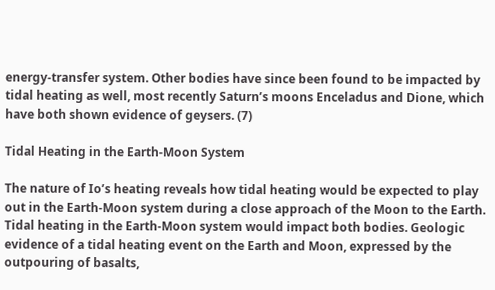energy-transfer system. Other bodies have since been found to be impacted by tidal heating as well, most recently Saturn’s moons Enceladus and Dione, which have both shown evidence of geysers. (7)

Tidal Heating in the Earth-Moon System

The nature of Io’s heating reveals how tidal heating would be expected to play out in the Earth-Moon system during a close approach of the Moon to the Earth. Tidal heating in the Earth-Moon system would impact both bodies. Geologic evidence of a tidal heating event on the Earth and Moon, expressed by the outpouring of basalts,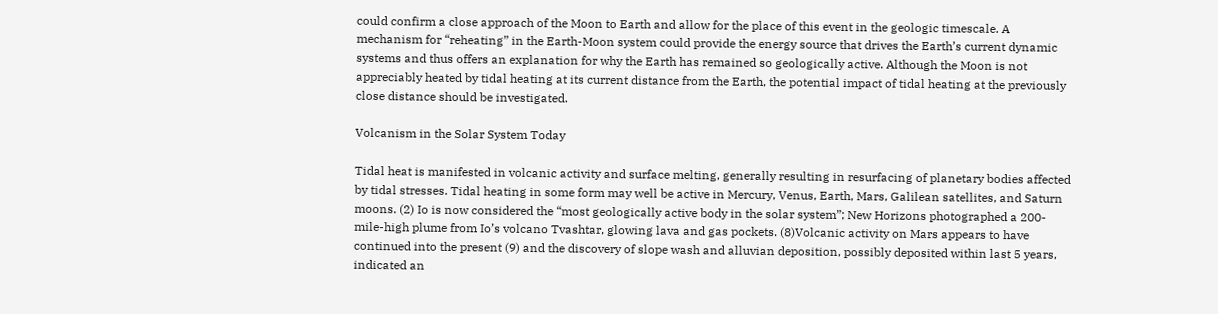could confirm a close approach of the Moon to Earth and allow for the place of this event in the geologic timescale. A mechanism for “reheating” in the Earth-Moon system could provide the energy source that drives the Earth’s current dynamic systems and thus offers an explanation for why the Earth has remained so geologically active. Although the Moon is not appreciably heated by tidal heating at its current distance from the Earth, the potential impact of tidal heating at the previously close distance should be investigated.

Volcanism in the Solar System Today

Tidal heat is manifested in volcanic activity and surface melting, generally resulting in resurfacing of planetary bodies affected by tidal stresses. Tidal heating in some form may well be active in Mercury, Venus, Earth, Mars, Galilean satellites, and Saturn moons. (2) Io is now considered the “most geologically active body in the solar system”; New Horizons photographed a 200-mile-high plume from Io’s volcano Tvashtar, glowing lava and gas pockets. (8)Volcanic activity on Mars appears to have continued into the present (9) and the discovery of slope wash and alluvian deposition, possibly deposited within last 5 years, indicated an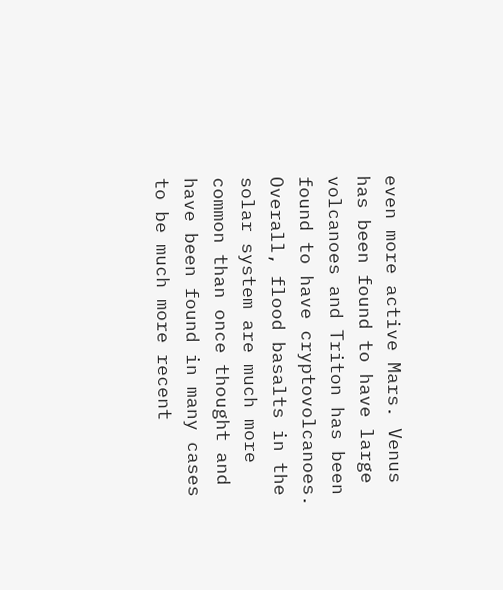even more active Mars. Venus has been found to have large volcanoes and Triton has been found to have cryptovolcanoes. Overall, flood basalts in the solar system are much more common than once thought and have been found in many cases to be much more recent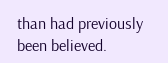than had previously been believed.